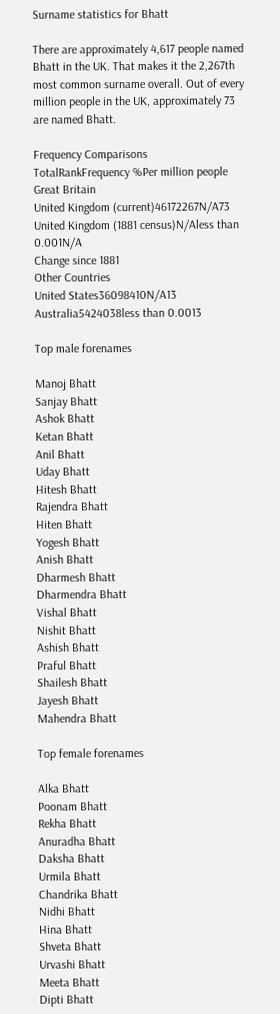Surname statistics for Bhatt

There are approximately 4,617 people named Bhatt in the UK. That makes it the 2,267th most common surname overall. Out of every million people in the UK, approximately 73 are named Bhatt.

Frequency Comparisons
TotalRankFrequency %Per million people
Great Britain
United Kingdom (current)46172267N/A73
United Kingdom (1881 census)N/Aless than 0.001N/A
Change since 1881
Other Countries
United States36098410N/A13
Australia5424038less than 0.0013

Top male forenames

Manoj Bhatt
Sanjay Bhatt
Ashok Bhatt
Ketan Bhatt
Anil Bhatt
Uday Bhatt
Hitesh Bhatt
Rajendra Bhatt
Hiten Bhatt
Yogesh Bhatt
Anish Bhatt
Dharmesh Bhatt
Dharmendra Bhatt
Vishal Bhatt
Nishit Bhatt
Ashish Bhatt
Praful Bhatt
Shailesh Bhatt
Jayesh Bhatt
Mahendra Bhatt

Top female forenames

Alka Bhatt
Poonam Bhatt
Rekha Bhatt
Anuradha Bhatt
Daksha Bhatt
Urmila Bhatt
Chandrika Bhatt
Nidhi Bhatt
Hina Bhatt
Shveta Bhatt
Urvashi Bhatt
Meeta Bhatt
Dipti Bhatt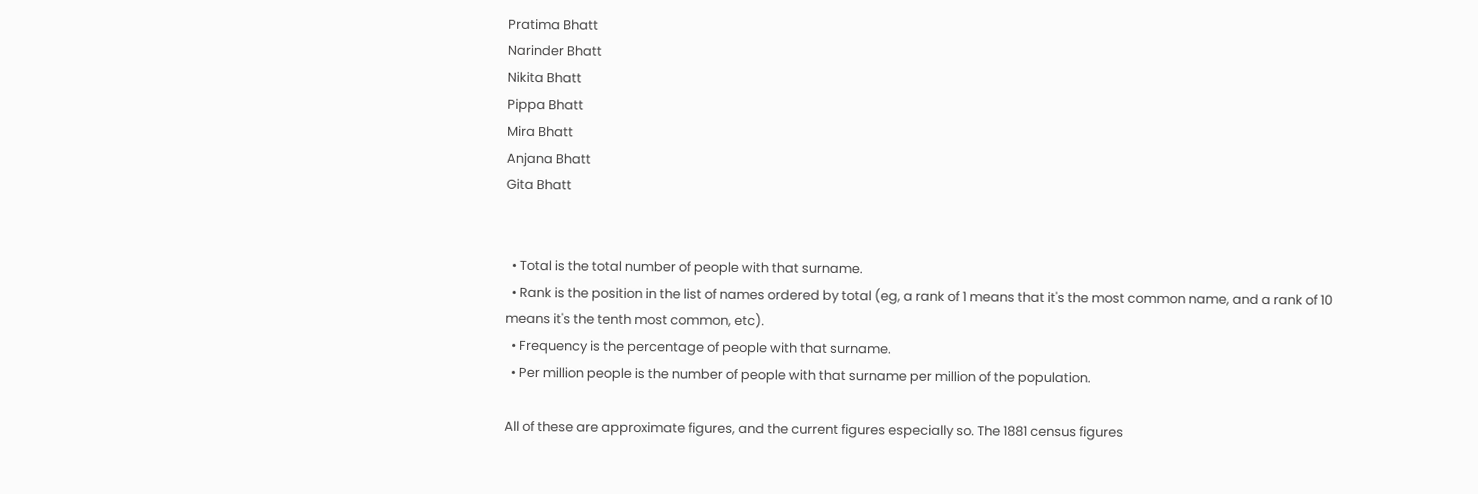Pratima Bhatt
Narinder Bhatt
Nikita Bhatt
Pippa Bhatt
Mira Bhatt
Anjana Bhatt
Gita Bhatt


  • Total is the total number of people with that surname.
  • Rank is the position in the list of names ordered by total (eg, a rank of 1 means that it's the most common name, and a rank of 10 means it's the tenth most common, etc).
  • Frequency is the percentage of people with that surname.
  • Per million people is the number of people with that surname per million of the population.

All of these are approximate figures, and the current figures especially so. The 1881 census figures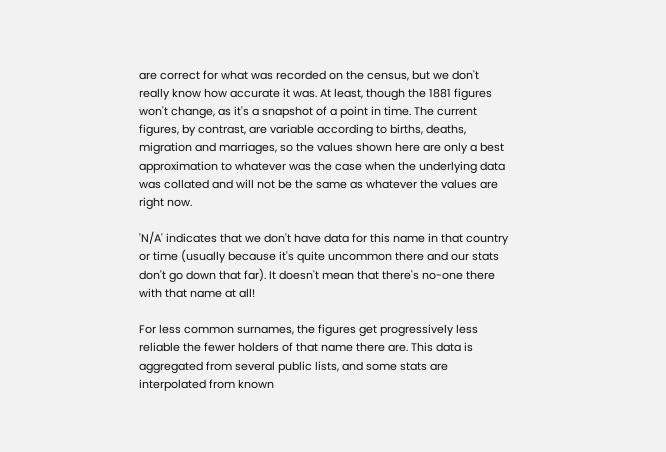are correct for what was recorded on the census, but we don't really know how accurate it was. At least, though the 1881 figures won't change, as it's a snapshot of a point in time. The current figures, by contrast, are variable according to births, deaths, migration and marriages, so the values shown here are only a best approximation to whatever was the case when the underlying data was collated and will not be the same as whatever the values are right now.

'N/A' indicates that we don't have data for this name in that country or time (usually because it's quite uncommon there and our stats don't go down that far). It doesn't mean that there's no-one there with that name at all!

For less common surnames, the figures get progressively less reliable the fewer holders of that name there are. This data is aggregated from several public lists, and some stats are interpolated from known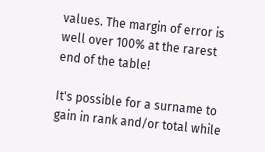values. The margin of error is well over 100% at the rarest end of the table!

It's possible for a surname to gain in rank and/or total while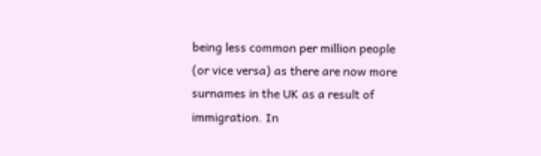being less common per million people (or vice versa) as there are now more surnames in the UK as a result of immigration. In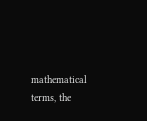mathematical terms, the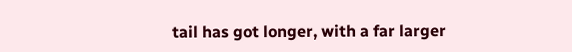tail has got longer, with a far larger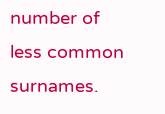number of less common surnames.